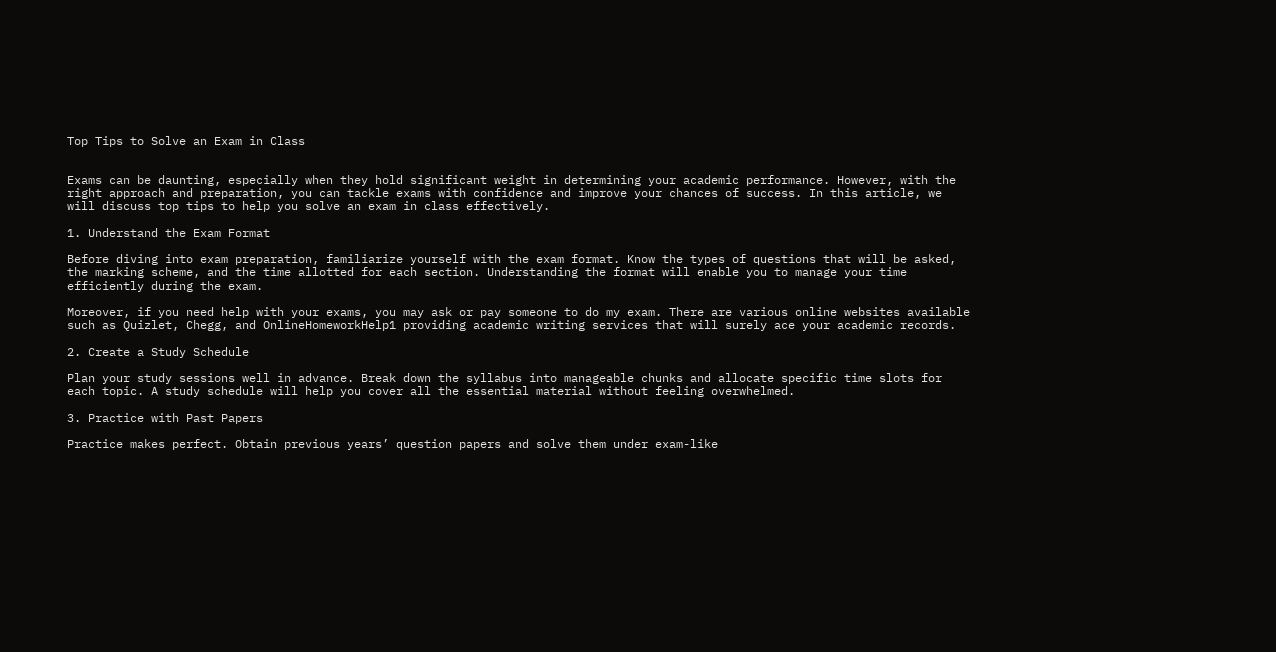Top Tips to Solve an Exam in Class


Exams can be daunting, especially when they hold significant weight in determining your academic performance. However, with the right approach and preparation, you can tackle exams with confidence and improve your chances of success. In this article, we will discuss top tips to help you solve an exam in class effectively.

1. Understand the Exam Format

Before diving into exam preparation, familiarize yourself with the exam format. Know the types of questions that will be asked, the marking scheme, and the time allotted for each section. Understanding the format will enable you to manage your time efficiently during the exam.

Moreover, if you need help with your exams, you may ask or pay someone to do my exam. There are various online websites available such as Quizlet, Chegg, and OnlineHomeworkHelp1 providing academic writing services that will surely ace your academic records.

2. Create a Study Schedule

Plan your study sessions well in advance. Break down the syllabus into manageable chunks and allocate specific time slots for each topic. A study schedule will help you cover all the essential material without feeling overwhelmed.

3. Practice with Past Papers

Practice makes perfect. Obtain previous years’ question papers and solve them under exam-like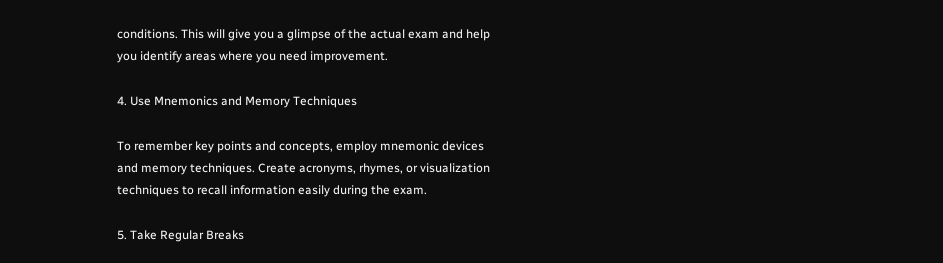conditions. This will give you a glimpse of the actual exam and help you identify areas where you need improvement.

4. Use Mnemonics and Memory Techniques

To remember key points and concepts, employ mnemonic devices and memory techniques. Create acronyms, rhymes, or visualization techniques to recall information easily during the exam.

5. Take Regular Breaks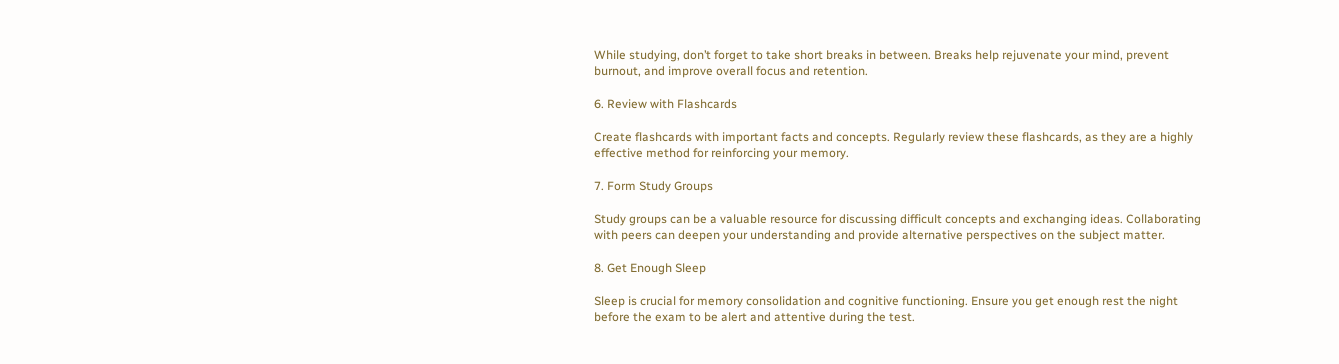While studying, don’t forget to take short breaks in between. Breaks help rejuvenate your mind, prevent burnout, and improve overall focus and retention.

6. Review with Flashcards

Create flashcards with important facts and concepts. Regularly review these flashcards, as they are a highly effective method for reinforcing your memory.

7. Form Study Groups

Study groups can be a valuable resource for discussing difficult concepts and exchanging ideas. Collaborating with peers can deepen your understanding and provide alternative perspectives on the subject matter.

8. Get Enough Sleep

Sleep is crucial for memory consolidation and cognitive functioning. Ensure you get enough rest the night before the exam to be alert and attentive during the test.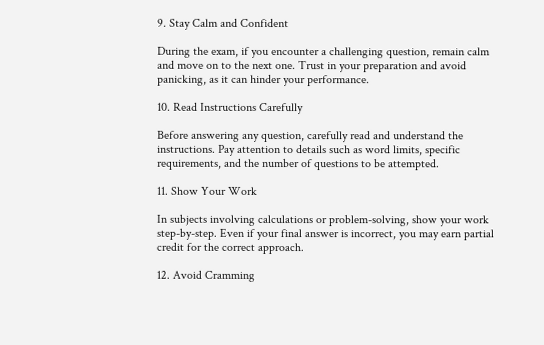9. Stay Calm and Confident

During the exam, if you encounter a challenging question, remain calm and move on to the next one. Trust in your preparation and avoid panicking, as it can hinder your performance.

10. Read Instructions Carefully

Before answering any question, carefully read and understand the instructions. Pay attention to details such as word limits, specific requirements, and the number of questions to be attempted.

11. Show Your Work

In subjects involving calculations or problem-solving, show your work step-by-step. Even if your final answer is incorrect, you may earn partial credit for the correct approach.

12. Avoid Cramming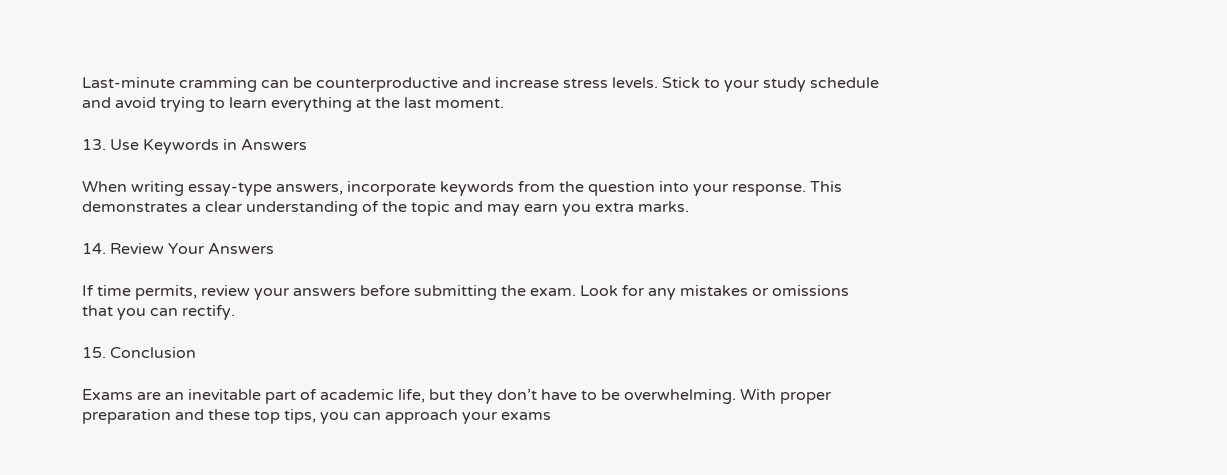Last-minute cramming can be counterproductive and increase stress levels. Stick to your study schedule and avoid trying to learn everything at the last moment.

13. Use Keywords in Answers

When writing essay-type answers, incorporate keywords from the question into your response. This demonstrates a clear understanding of the topic and may earn you extra marks.

14. Review Your Answers

If time permits, review your answers before submitting the exam. Look for any mistakes or omissions that you can rectify.

15. Conclusion

Exams are an inevitable part of academic life, but they don’t have to be overwhelming. With proper preparation and these top tips, you can approach your exams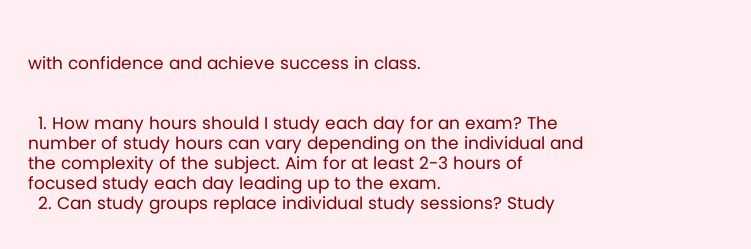with confidence and achieve success in class.


  1. How many hours should I study each day for an exam? The number of study hours can vary depending on the individual and the complexity of the subject. Aim for at least 2-3 hours of focused study each day leading up to the exam.
  2. Can study groups replace individual study sessions? Study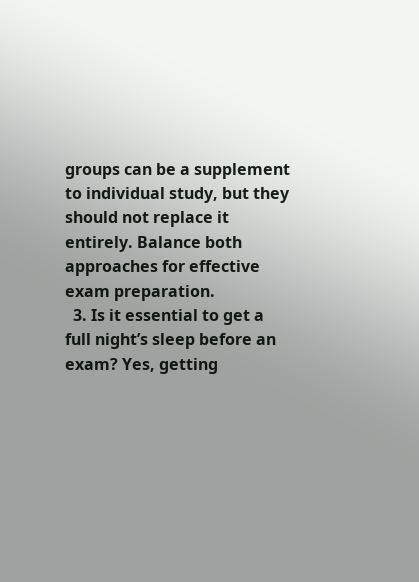groups can be a supplement to individual study, but they should not replace it entirely. Balance both approaches for effective exam preparation.
  3. Is it essential to get a full night’s sleep before an exam? Yes, getting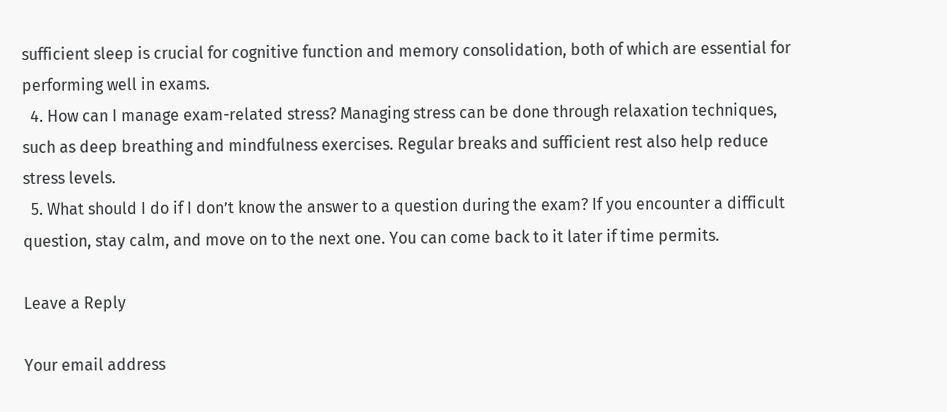sufficient sleep is crucial for cognitive function and memory consolidation, both of which are essential for performing well in exams.
  4. How can I manage exam-related stress? Managing stress can be done through relaxation techniques, such as deep breathing and mindfulness exercises. Regular breaks and sufficient rest also help reduce stress levels.
  5. What should I do if I don’t know the answer to a question during the exam? If you encounter a difficult question, stay calm, and move on to the next one. You can come back to it later if time permits.

Leave a Reply

Your email address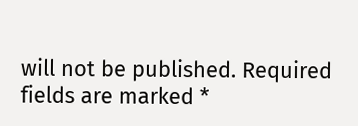will not be published. Required fields are marked *